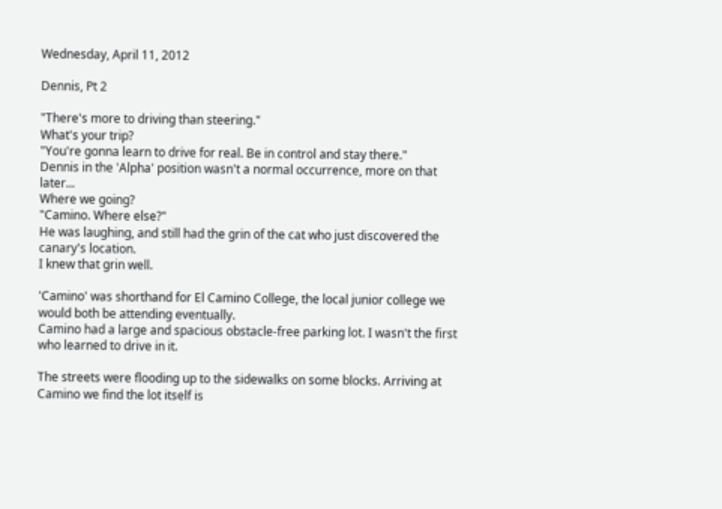Wednesday, April 11, 2012

Dennis, Pt 2

"There's more to driving than steering."
What's your trip?
"You're gonna learn to drive for real. Be in control and stay there."
Dennis in the 'Alpha' position wasn't a normal occurrence, more on that later...
Where we going?
"Camino. Where else?"
He was laughing, and still had the grin of the cat who just discovered the canary's location.
I knew that grin well.

'Camino' was shorthand for El Camino College, the local junior college we would both be attending eventually.
Camino had a large and spacious obstacle-free parking lot. I wasn't the first who learned to drive in it.

The streets were flooding up to the sidewalks on some blocks. Arriving at Camino we find the lot itself is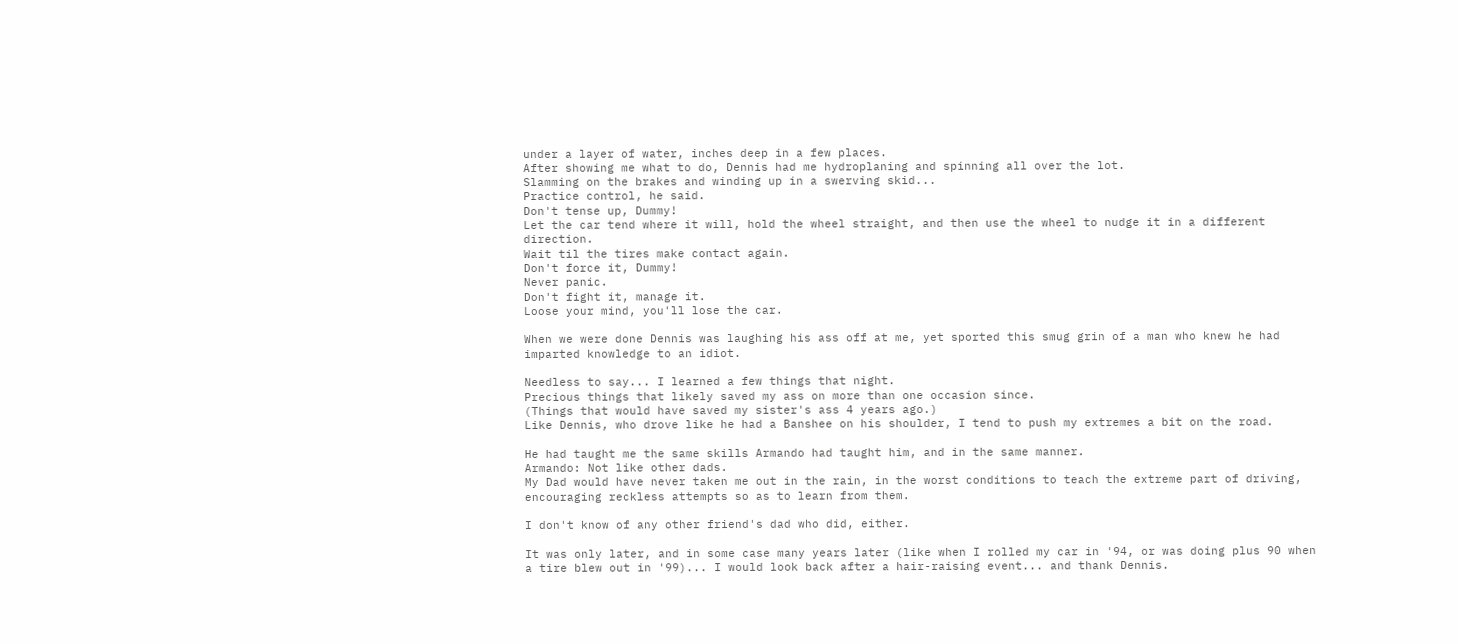under a layer of water, inches deep in a few places.
After showing me what to do, Dennis had me hydroplaning and spinning all over the lot.
Slamming on the brakes and winding up in a swerving skid...
Practice control, he said.
Don't tense up, Dummy!
Let the car tend where it will, hold the wheel straight, and then use the wheel to nudge it in a different direction.
Wait til the tires make contact again.
Don't force it, Dummy!
Never panic.
Don't fight it, manage it.
Loose your mind, you'll lose the car.

When we were done Dennis was laughing his ass off at me, yet sported this smug grin of a man who knew he had imparted knowledge to an idiot.

Needless to say... I learned a few things that night.
Precious things that likely saved my ass on more than one occasion since.
(Things that would have saved my sister's ass 4 years ago.)
Like Dennis, who drove like he had a Banshee on his shoulder, I tend to push my extremes a bit on the road.

He had taught me the same skills Armando had taught him, and in the same manner.
Armando: Not like other dads.
My Dad would have never taken me out in the rain, in the worst conditions to teach the extreme part of driving, encouraging reckless attempts so as to learn from them.

I don't know of any other friend's dad who did, either.

It was only later, and in some case many years later (like when I rolled my car in '94, or was doing plus 90 when a tire blew out in '99)... I would look back after a hair-raising event... and thank Dennis.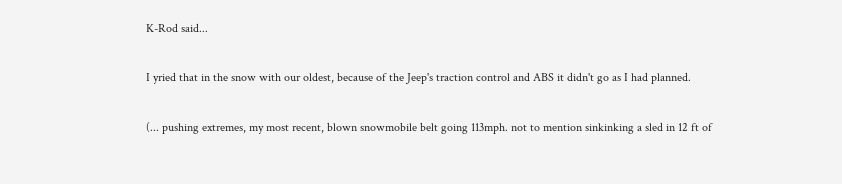K-Rod said...

I yried that in the snow with our oldest, because of the Jeep's traction control and ABS it didn't go as I had planned.

(... pushing extremes, my most recent, blown snowmobile belt going 113mph. not to mention sinkinking a sled in 12 ft of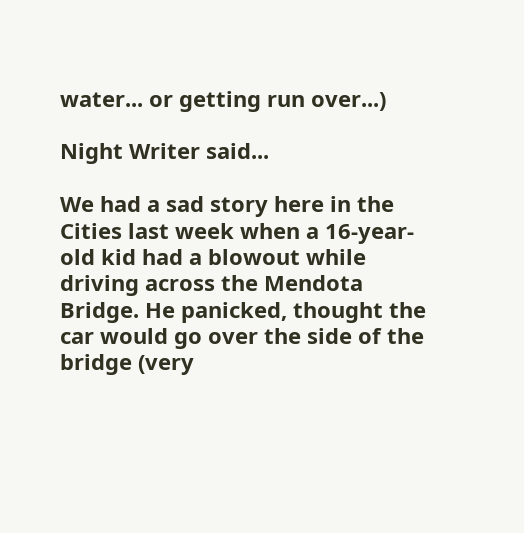water... or getting run over...)

Night Writer said...

We had a sad story here in the Cities last week when a 16-year-old kid had a blowout while driving across the Mendota Bridge. He panicked, thought the car would go over the side of the bridge (very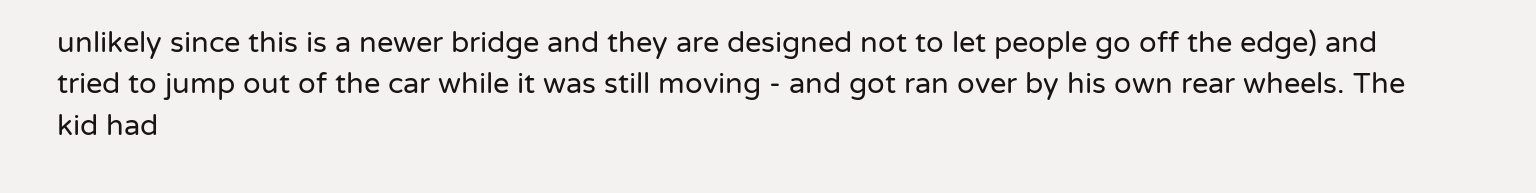unlikely since this is a newer bridge and they are designed not to let people go off the edge) and tried to jump out of the car while it was still moving - and got ran over by his own rear wheels. The kid had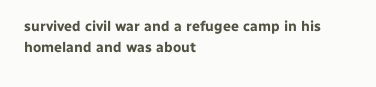survived civil war and a refugee camp in his homeland and was about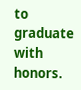to graduate with honors.